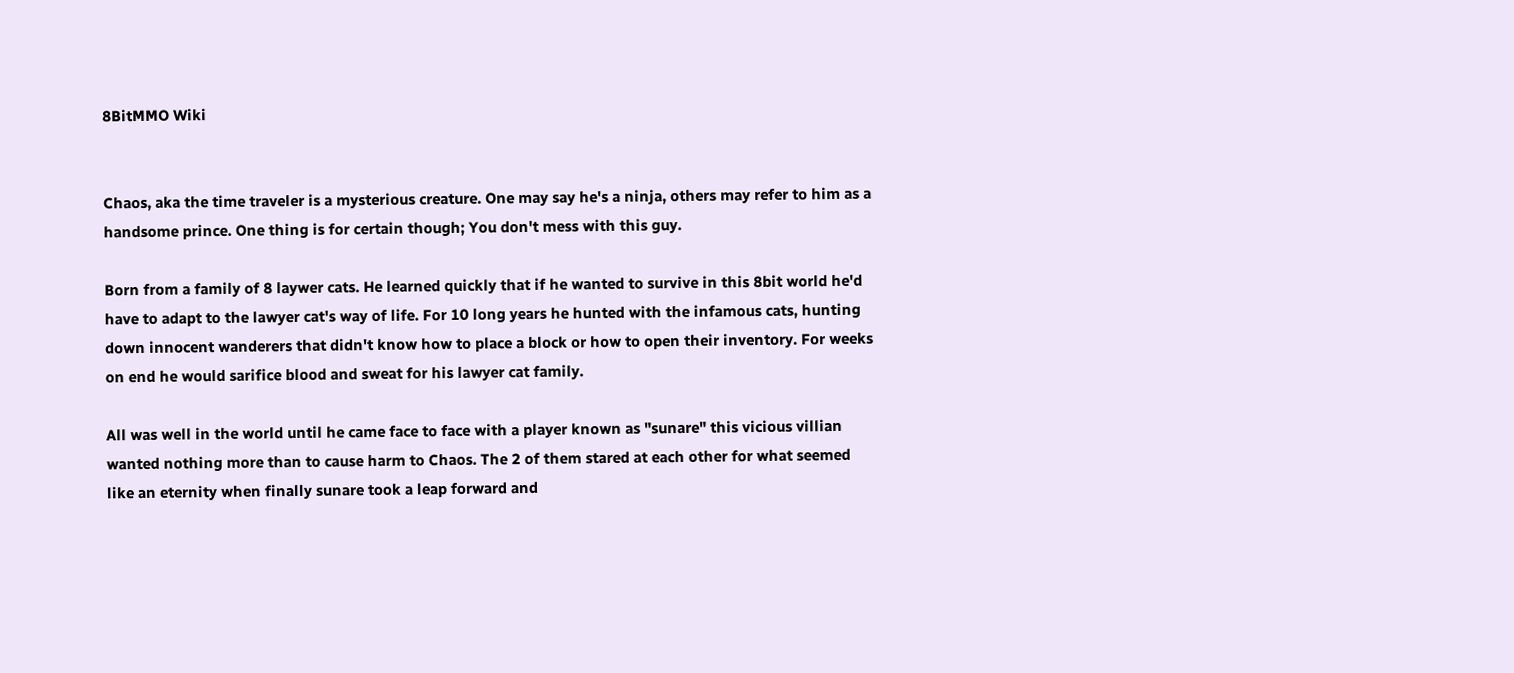8BitMMO Wiki


Chaos, aka the time traveler is a mysterious creature. One may say he's a ninja, others may refer to him as a handsome prince. One thing is for certain though; You don't mess with this guy.

Born from a family of 8 laywer cats. He learned quickly that if he wanted to survive in this 8bit world he'd have to adapt to the lawyer cat's way of life. For 10 long years he hunted with the infamous cats, hunting down innocent wanderers that didn't know how to place a block or how to open their inventory. For weeks on end he would sarifice blood and sweat for his lawyer cat family.

All was well in the world until he came face to face with a player known as "sunare" this vicious villian wanted nothing more than to cause harm to Chaos. The 2 of them stared at each other for what seemed like an eternity when finally sunare took a leap forward and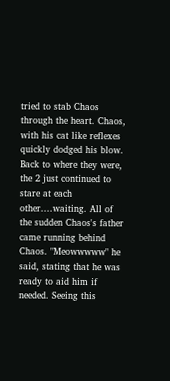tried to stab Chaos through the heart. Chaos, with his cat like reflexes quickly dodged his blow. Back to where they were, the 2 just continued to stare at each other....waiting. All of the sudden Chaos's father came running behind Chaos. "Meowwwww" he said, stating that he was ready to aid him if needed. Seeing this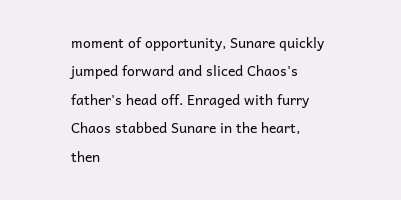moment of opportunity, Sunare quickly jumped forward and sliced Chaos's father's head off. Enraged with furry Chaos stabbed Sunare in the heart, then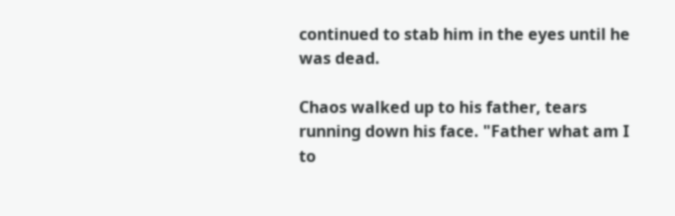continued to stab him in the eyes until he was dead.

Chaos walked up to his father, tears running down his face. "Father what am I to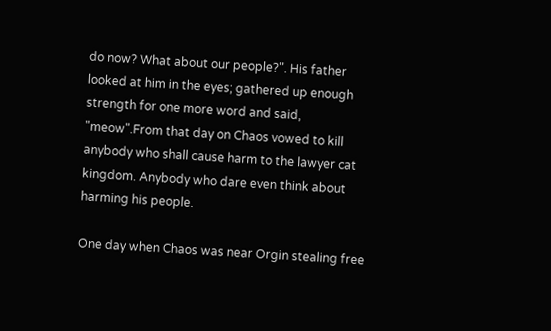do now? What about our people?". His father looked at him in the eyes; gathered up enough strength for one more word and said, "meow".From that day on Chaos vowed to kill anybody who shall cause harm to the lawyer cat kingdom. Anybody who dare even think about harming his people.

One day when Chaos was near Orgin stealing free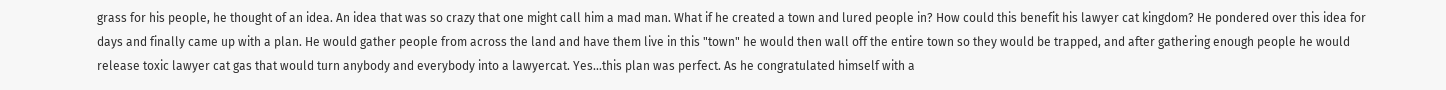grass for his people, he thought of an idea. An idea that was so crazy that one might call him a mad man. What if he created a town and lured people in? How could this benefit his lawyer cat kingdom? He pondered over this idea for days and finally came up with a plan. He would gather people from across the land and have them live in this "town" he would then wall off the entire town so they would be trapped, and after gathering enough people he would release toxic lawyer cat gas that would turn anybody and everybody into a lawyercat. Yes...this plan was perfect. As he congratulated himself with a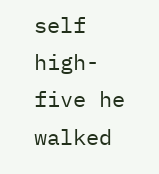self high-five he walked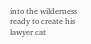into the wilderness ready to create his lawyer cat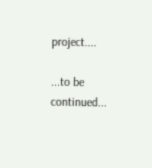project....

...to be continued...